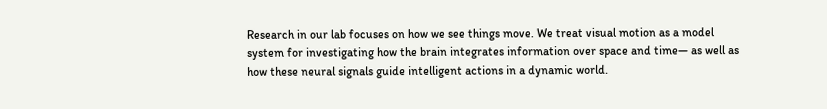Research in our lab focuses on how we see things move. We treat visual motion as a model system for investigating how the brain integrates information over space and time— as well as how these neural signals guide intelligent actions in a dynamic world.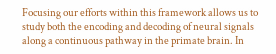Focusing our efforts within this framework allows us to study both the encoding and decoding of neural signals along a continuous pathway in the primate brain. In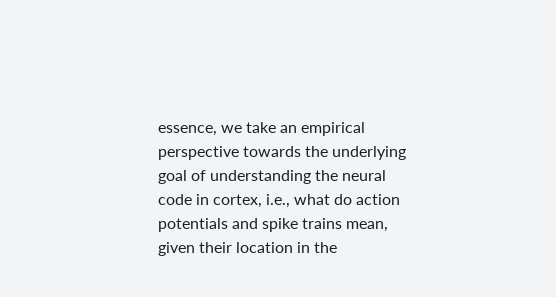essence, we take an empirical perspective towards the underlying goal of understanding the neural code in cortex, i.e., what do action potentials and spike trains mean, given their location in the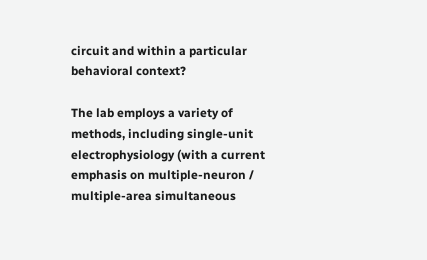circuit and within a particular behavioral context?

The lab employs a variety of methods, including single-unit electrophysiology (with a current emphasis on multiple-neuron / multiple-area simultaneous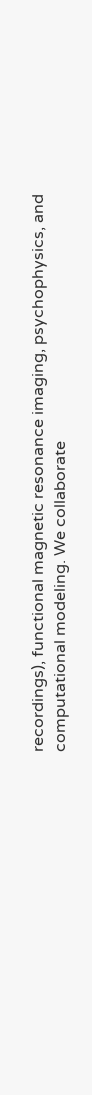recordings), functional magnetic resonance imaging, psychophysics, and computational modeling. We collaborate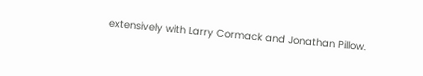extensively with Larry Cormack and Jonathan Pillow.